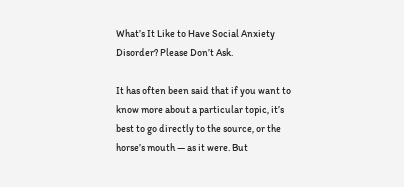What’s It Like to Have Social Anxiety Disorder? Please Don’t Ask.

It has often been said that if you want to know more about a particular topic, it’s best to go directly to the source, or the horse’s mouth — as it were. But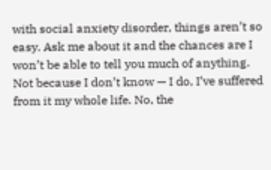with social anxiety disorder, things aren’t so easy. Ask me about it and the chances are I won’t be able to tell you much of anything. Not because I don’t know — I do, I’ve suffered from it my whole life. No, the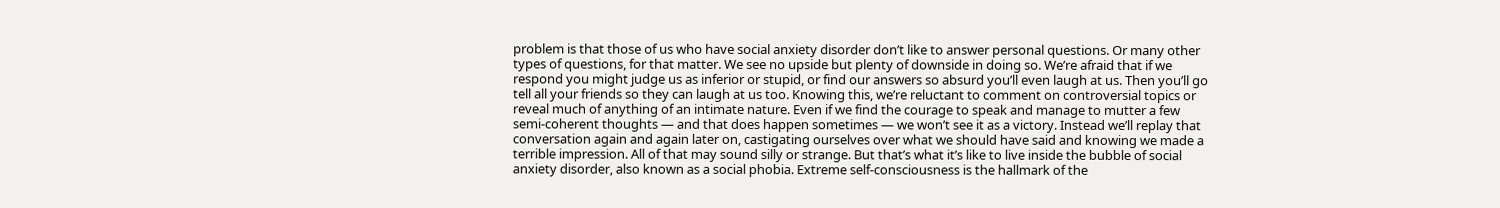problem is that those of us who have social anxiety disorder don’t like to answer personal questions. Or many other types of questions, for that matter. We see no upside but plenty of downside in doing so. We’re afraid that if we respond you might judge us as inferior or stupid, or find our answers so absurd you’ll even laugh at us. Then you’ll go tell all your friends so they can laugh at us too. Knowing this, we’re reluctant to comment on controversial topics or reveal much of anything of an intimate nature. Even if we find the courage to speak and manage to mutter a few semi-coherent thoughts — and that does happen sometimes — we won’t see it as a victory. Instead we’ll replay that conversation again and again later on, castigating ourselves over what we should have said and knowing we made a terrible impression. All of that may sound silly or strange. But that’s what it’s like to live inside the bubble of social anxiety disorder, also known as a social phobia. Extreme self-consciousness is the hallmark of the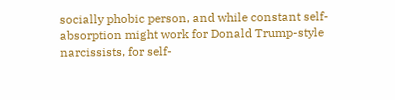socially phobic person, and while constant self-absorption might work for Donald Trump-style narcissists, for self-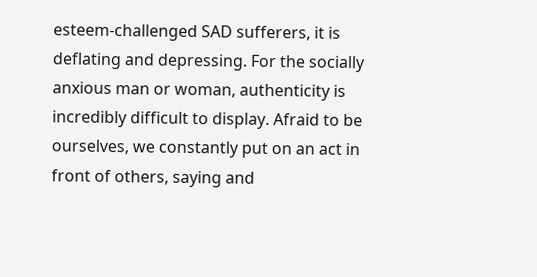esteem-challenged SAD sufferers, it is deflating and depressing. For the socially anxious man or woman, authenticity is incredibly difficult to display. Afraid to be ourselves, we constantly put on an act in front of others, saying and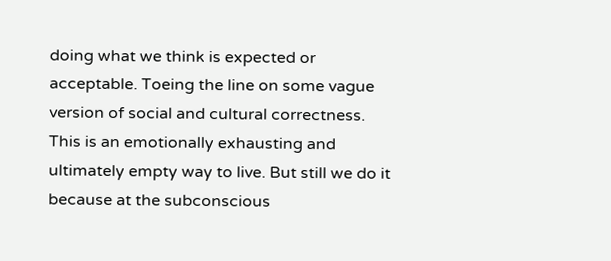doing what we think is expected or acceptable. Toeing the line on some vague version of social and cultural correctness. This is an emotionally exhausting and ultimately empty way to live. But still we do it because at the subconscious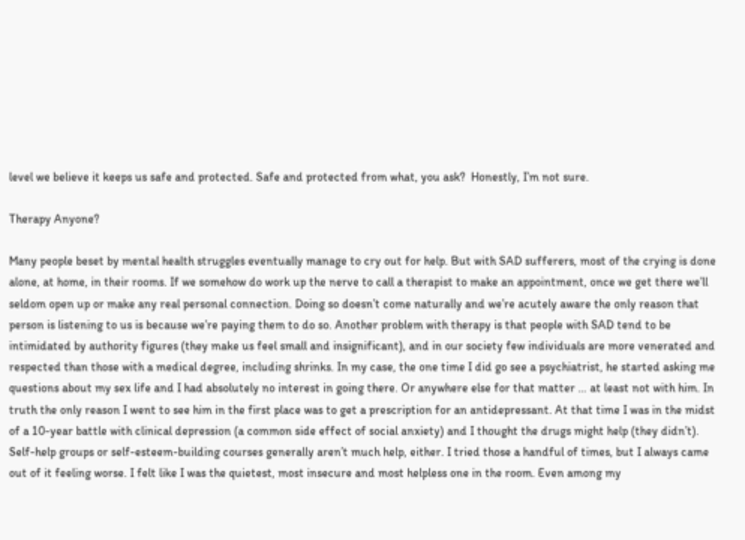level we believe it keeps us safe and protected. Safe and protected from what, you ask?  Honestly, I’m not sure.

Therapy Anyone?

Many people beset by mental health struggles eventually manage to cry out for help. But with SAD sufferers, most of the crying is done alone, at home, in their rooms. If we somehow do work up the nerve to call a therapist to make an appointment, once we get there we’ll seldom open up or make any real personal connection. Doing so doesn’t come naturally and we’re acutely aware the only reason that person is listening to us is because we’re paying them to do so. Another problem with therapy is that people with SAD tend to be intimidated by authority figures (they make us feel small and insignificant), and in our society few individuals are more venerated and respected than those with a medical degree, including shrinks. In my case, the one time I did go see a psychiatrist, he started asking me questions about my sex life and I had absolutely no interest in going there. Or anywhere else for that matter … at least not with him. In truth the only reason I went to see him in the first place was to get a prescription for an antidepressant. At that time I was in the midst of a 10-year battle with clinical depression (a common side effect of social anxiety) and I thought the drugs might help (they didn’t). Self-help groups or self-esteem-building courses generally aren’t much help, either. I tried those a handful of times, but I always came out of it feeling worse. I felt like I was the quietest, most insecure and most helpless one in the room. Even among my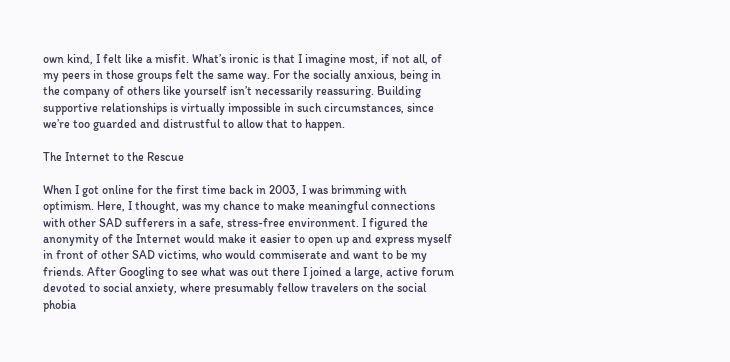own kind, I felt like a misfit. What’s ironic is that I imagine most, if not all, of my peers in those groups felt the same way. For the socially anxious, being in the company of others like yourself isn’t necessarily reassuring. Building supportive relationships is virtually impossible in such circumstances, since we’re too guarded and distrustful to allow that to happen.

The Internet to the Rescue

When I got online for the first time back in 2003, I was brimming with optimism. Here, I thought, was my chance to make meaningful connections with other SAD sufferers in a safe, stress-free environment. I figured the anonymity of the Internet would make it easier to open up and express myself in front of other SAD victims, who would commiserate and want to be my friends. After Googling to see what was out there I joined a large, active forum devoted to social anxiety, where presumably fellow travelers on the social phobia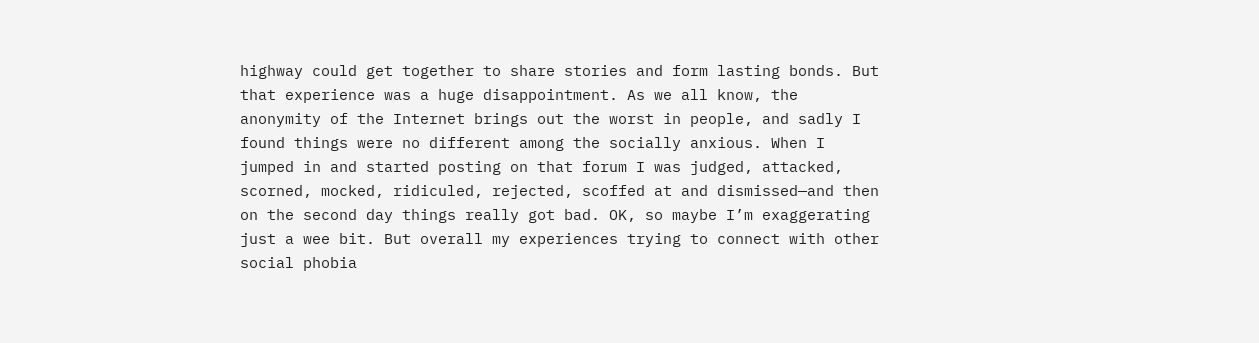highway could get together to share stories and form lasting bonds. But that experience was a huge disappointment. As we all know, the anonymity of the Internet brings out the worst in people, and sadly I found things were no different among the socially anxious. When I jumped in and started posting on that forum I was judged, attacked, scorned, mocked, ridiculed, rejected, scoffed at and dismissed—and then on the second day things really got bad. OK, so maybe I’m exaggerating just a wee bit. But overall my experiences trying to connect with other social phobia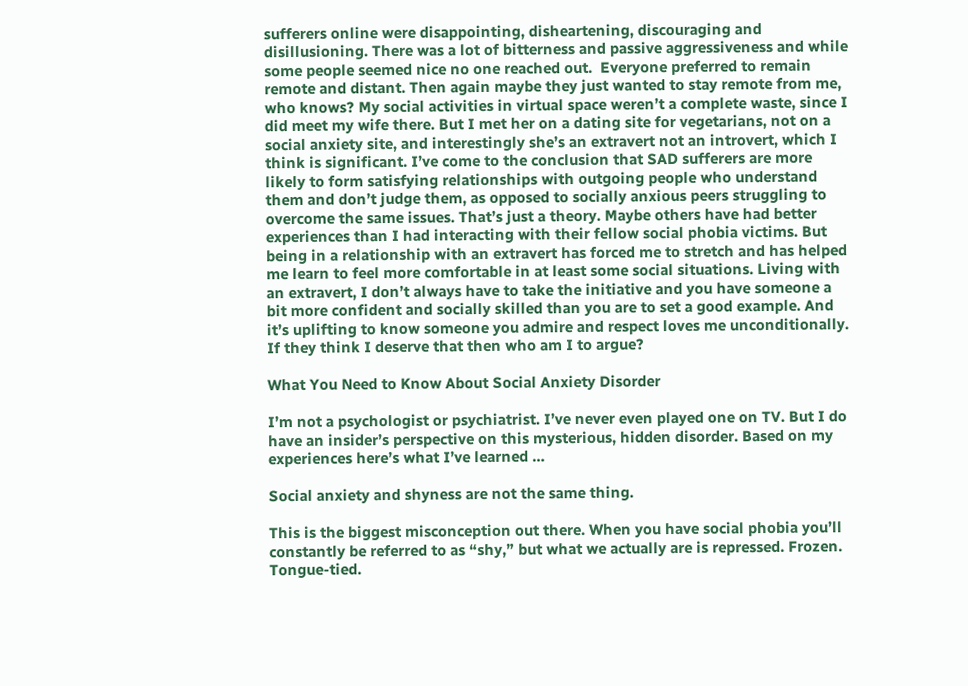sufferers online were disappointing, disheartening, discouraging and disillusioning. There was a lot of bitterness and passive aggressiveness and while some people seemed nice no one reached out.  Everyone preferred to remain remote and distant. Then again maybe they just wanted to stay remote from me, who knows? My social activities in virtual space weren’t a complete waste, since I did meet my wife there. But I met her on a dating site for vegetarians, not on a social anxiety site, and interestingly she’s an extravert not an introvert, which I think is significant. I’ve come to the conclusion that SAD sufferers are more likely to form satisfying relationships with outgoing people who understand them and don’t judge them, as opposed to socially anxious peers struggling to overcome the same issues. That’s just a theory. Maybe others have had better experiences than I had interacting with their fellow social phobia victims. But being in a relationship with an extravert has forced me to stretch and has helped me learn to feel more comfortable in at least some social situations. Living with an extravert, I don’t always have to take the initiative and you have someone a bit more confident and socially skilled than you are to set a good example. And it’s uplifting to know someone you admire and respect loves me unconditionally. If they think I deserve that then who am I to argue?

What You Need to Know About Social Anxiety Disorder

I’m not a psychologist or psychiatrist. I’ve never even played one on TV. But I do have an insider’s perspective on this mysterious, hidden disorder. Based on my experiences here’s what I’ve learned …

Social anxiety and shyness are not the same thing.

This is the biggest misconception out there. When you have social phobia you’ll constantly be referred to as “shy,” but what we actually are is repressed. Frozen. Tongue-tied.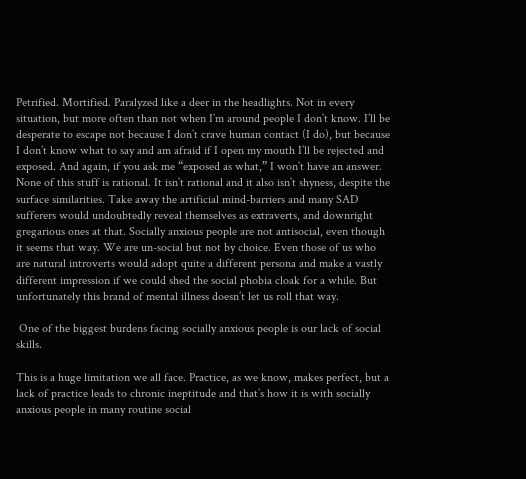Petrified. Mortified. Paralyzed like a deer in the headlights. Not in every situation, but more often than not when I’m around people I don’t know. I’ll be desperate to escape not because I don’t crave human contact (I do), but because I don’t know what to say and am afraid if I open my mouth I’ll be rejected and exposed. And again, if you ask me “exposed as what,” I won’t have an answer. None of this stuff is rational. It isn’t rational and it also isn’t shyness, despite the surface similarities. Take away the artificial mind-barriers and many SAD sufferers would undoubtedly reveal themselves as extraverts, and downright gregarious ones at that. Socially anxious people are not antisocial, even though it seems that way. We are un-social but not by choice. Even those of us who are natural introverts would adopt quite a different persona and make a vastly different impression if we could shed the social phobia cloak for a while. But unfortunately this brand of mental illness doesn’t let us roll that way.

 One of the biggest burdens facing socially anxious people is our lack of social skills.

This is a huge limitation we all face. Practice, as we know, makes perfect, but a lack of practice leads to chronic ineptitude and that’s how it is with socially anxious people in many routine social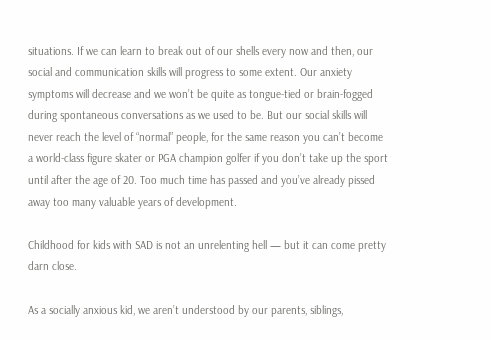situations. If we can learn to break out of our shells every now and then, our social and communication skills will progress to some extent. Our anxiety symptoms will decrease and we won’t be quite as tongue-tied or brain-fogged during spontaneous conversations as we used to be. But our social skills will never reach the level of “normal” people, for the same reason you can’t become a world-class figure skater or PGA champion golfer if you don’t take up the sport until after the age of 20. Too much time has passed and you’ve already pissed away too many valuable years of development.

Childhood for kids with SAD is not an unrelenting hell — but it can come pretty darn close.

As a socially anxious kid, we aren’t understood by our parents, siblings,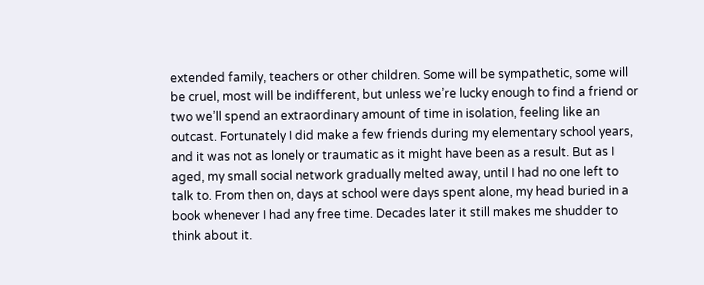extended family, teachers or other children. Some will be sympathetic, some will be cruel, most will be indifferent, but unless we’re lucky enough to find a friend or two we’ll spend an extraordinary amount of time in isolation, feeling like an outcast. Fortunately I did make a few friends during my elementary school years, and it was not as lonely or traumatic as it might have been as a result. But as I aged, my small social network gradually melted away, until I had no one left to talk to. From then on, days at school were days spent alone, my head buried in a book whenever I had any free time. Decades later it still makes me shudder to think about it.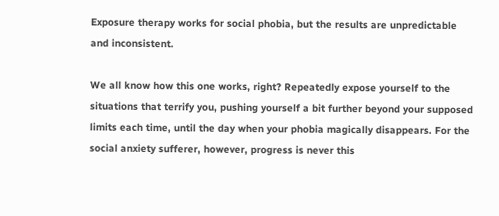Exposure therapy works for social phobia, but the results are unpredictable and inconsistent.

We all know how this one works, right? Repeatedly expose yourself to the situations that terrify you, pushing yourself a bit further beyond your supposed limits each time, until the day when your phobia magically disappears. For the social anxiety sufferer, however, progress is never this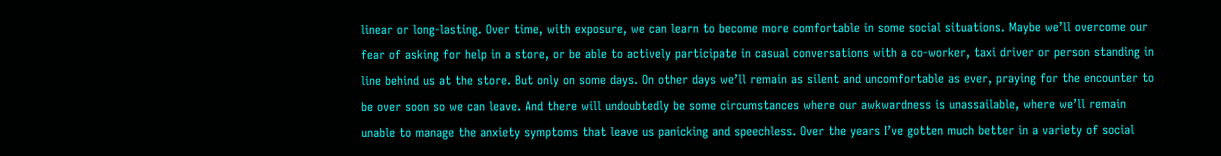linear or long-lasting. Over time, with exposure, we can learn to become more comfortable in some social situations. Maybe we’ll overcome our fear of asking for help in a store, or be able to actively participate in casual conversations with a co-worker, taxi driver or person standing in line behind us at the store. But only on some days. On other days we’ll remain as silent and uncomfortable as ever, praying for the encounter to be over soon so we can leave. And there will undoubtedly be some circumstances where our awkwardness is unassailable, where we’ll remain unable to manage the anxiety symptoms that leave us panicking and speechless. Over the years I’ve gotten much better in a variety of social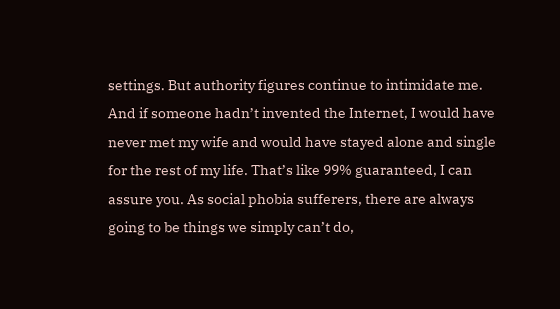settings. But authority figures continue to intimidate me. And if someone hadn’t invented the Internet, I would have never met my wife and would have stayed alone and single for the rest of my life. That’s like 99% guaranteed, I can assure you. As social phobia sufferers, there are always going to be things we simply can’t do,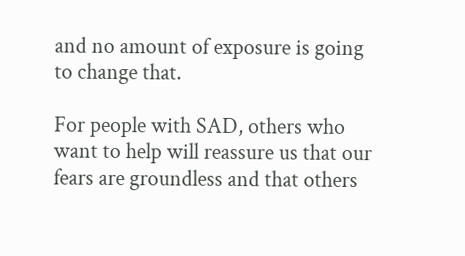and no amount of exposure is going to change that.

For people with SAD, others who want to help will reassure us that our fears are groundless and that others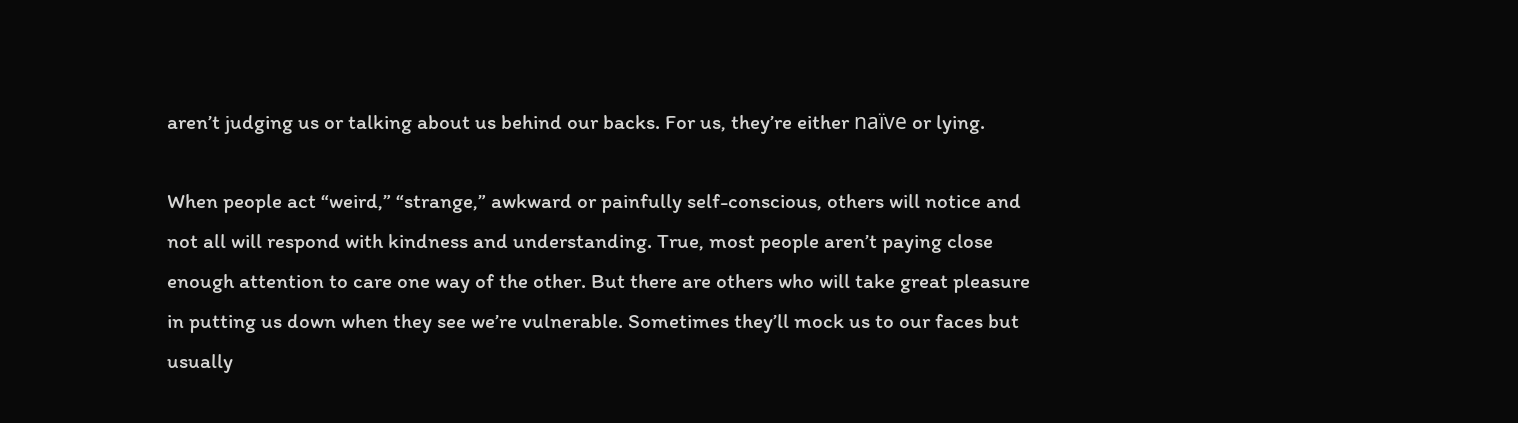aren’t judging us or talking about us behind our backs. For us, they’re either naïve or lying.

When people act “weird,” “strange,” awkward or painfully self-conscious, others will notice and not all will respond with kindness and understanding. True, most people aren’t paying close enough attention to care one way of the other. But there are others who will take great pleasure in putting us down when they see we’re vulnerable. Sometimes they’ll mock us to our faces but usually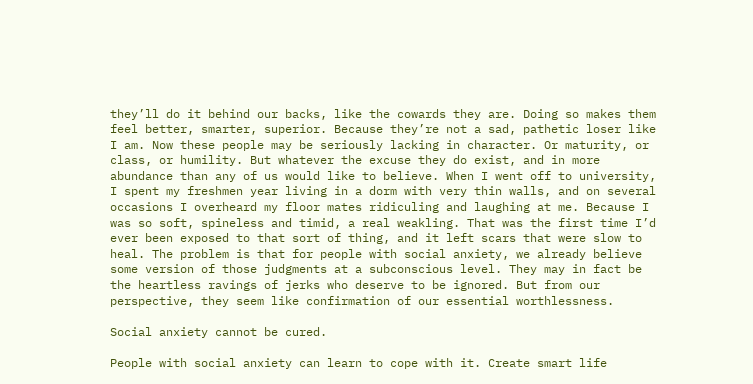they’ll do it behind our backs, like the cowards they are. Doing so makes them feel better, smarter, superior. Because they’re not a sad, pathetic loser like I am. Now these people may be seriously lacking in character. Or maturity, or class, or humility. But whatever the excuse they do exist, and in more abundance than any of us would like to believe. When I went off to university, I spent my freshmen year living in a dorm with very thin walls, and on several occasions I overheard my floor mates ridiculing and laughing at me. Because I was so soft, spineless and timid, a real weakling. That was the first time I’d ever been exposed to that sort of thing, and it left scars that were slow to heal. The problem is that for people with social anxiety, we already believe some version of those judgments at a subconscious level. They may in fact be the heartless ravings of jerks who deserve to be ignored. But from our perspective, they seem like confirmation of our essential worthlessness.

Social anxiety cannot be cured.

People with social anxiety can learn to cope with it. Create smart life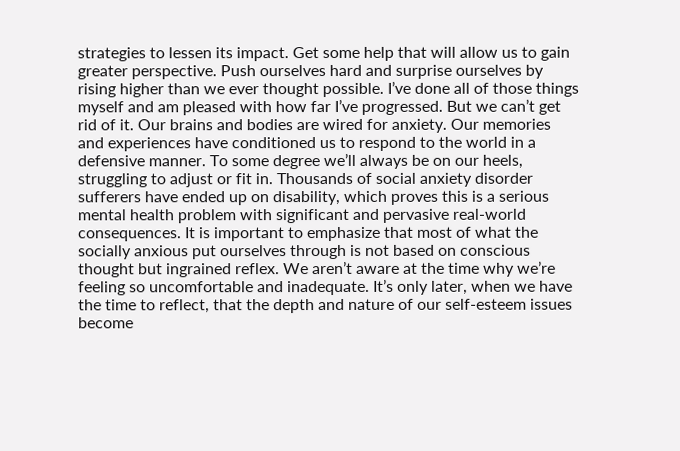strategies to lessen its impact. Get some help that will allow us to gain greater perspective. Push ourselves hard and surprise ourselves by rising higher than we ever thought possible. I’ve done all of those things myself and am pleased with how far I’ve progressed. But we can’t get rid of it. Our brains and bodies are wired for anxiety. Our memories and experiences have conditioned us to respond to the world in a defensive manner. To some degree we’ll always be on our heels, struggling to adjust or fit in. Thousands of social anxiety disorder sufferers have ended up on disability, which proves this is a serious mental health problem with significant and pervasive real-world consequences. It is important to emphasize that most of what the socially anxious put ourselves through is not based on conscious thought but ingrained reflex. We aren’t aware at the time why we’re feeling so uncomfortable and inadequate. It’s only later, when we have the time to reflect, that the depth and nature of our self-esteem issues become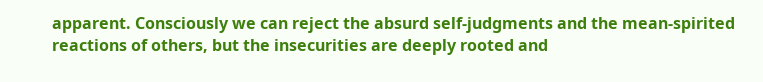apparent. Consciously we can reject the absurd self-judgments and the mean-spirited reactions of others, but the insecurities are deeply rooted and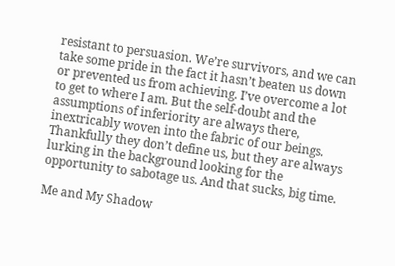resistant to persuasion. We’re survivors, and we can take some pride in the fact it hasn’t beaten us down or prevented us from achieving. I’ve overcome a lot to get to where I am. But the self-doubt and the assumptions of inferiority are always there, inextricably woven into the fabric of our beings. Thankfully they don’t define us, but they are always lurking in the background looking for the opportunity to sabotage us. And that sucks, big time.

Me and My Shadow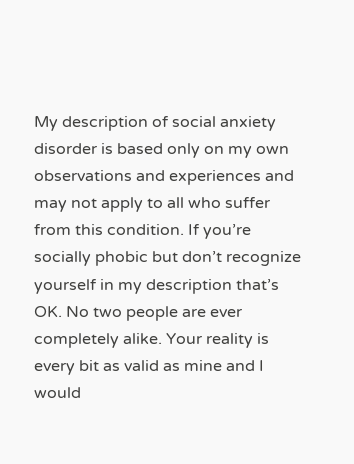My description of social anxiety disorder is based only on my own observations and experiences and may not apply to all who suffer from this condition. If you’re socially phobic but don’t recognize yourself in my description that’s OK. No two people are ever completely alike. Your reality is every bit as valid as mine and I would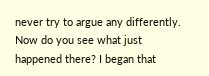never try to argue any differently. Now do you see what just happened there? I began that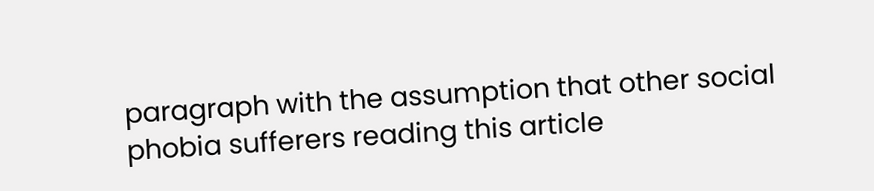paragraph with the assumption that other social phobia sufferers reading this article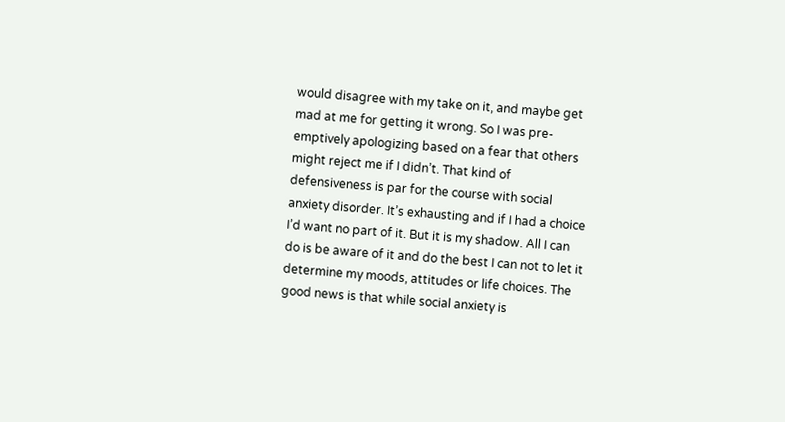would disagree with my take on it, and maybe get mad at me for getting it wrong. So I was pre-emptively apologizing based on a fear that others might reject me if I didn’t. That kind of defensiveness is par for the course with social anxiety disorder. It’s exhausting and if I had a choice I’d want no part of it. But it is my shadow. All I can do is be aware of it and do the best I can not to let it determine my moods, attitudes or life choices. The good news is that while social anxiety is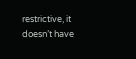restrictive, it doesn’t have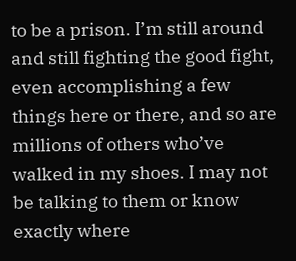to be a prison. I’m still around and still fighting the good fight, even accomplishing a few things here or there, and so are millions of others who’ve walked in my shoes. I may not be talking to them or know exactly where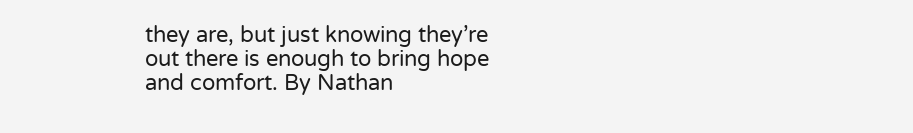they are, but just knowing they’re out there is enough to bring hope and comfort. By Nathan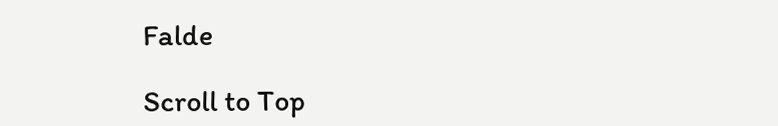Falde

Scroll to Top